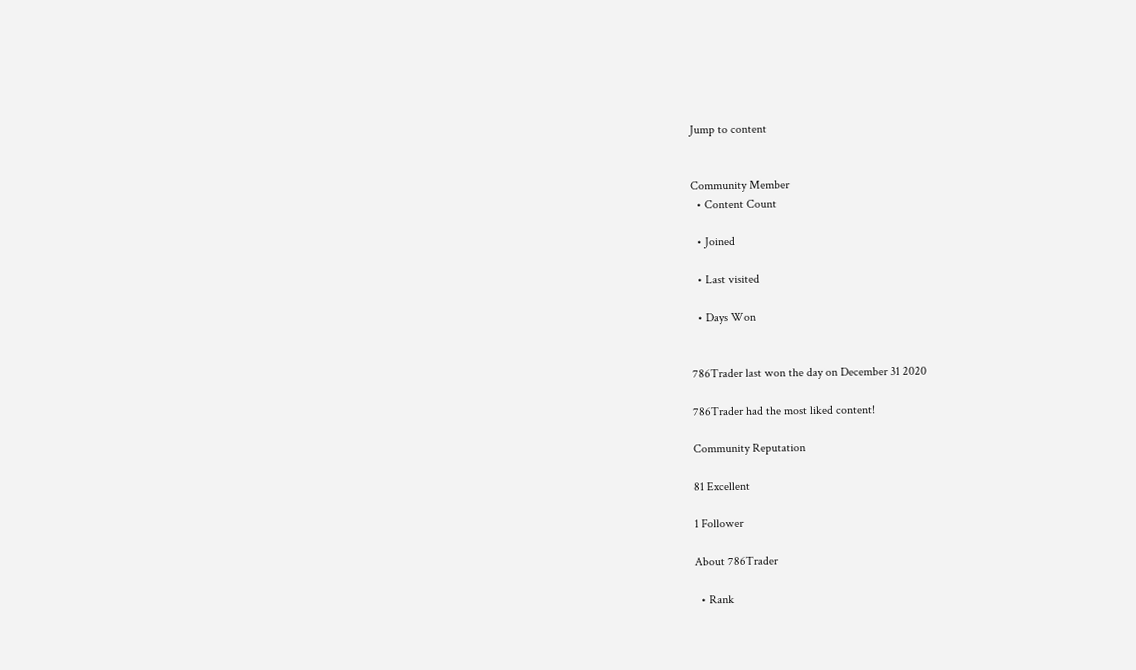Jump to content


Community Member
  • Content Count

  • Joined

  • Last visited

  • Days Won


786Trader last won the day on December 31 2020

786Trader had the most liked content!

Community Reputation

81 Excellent

1 Follower

About 786Trader

  • Rank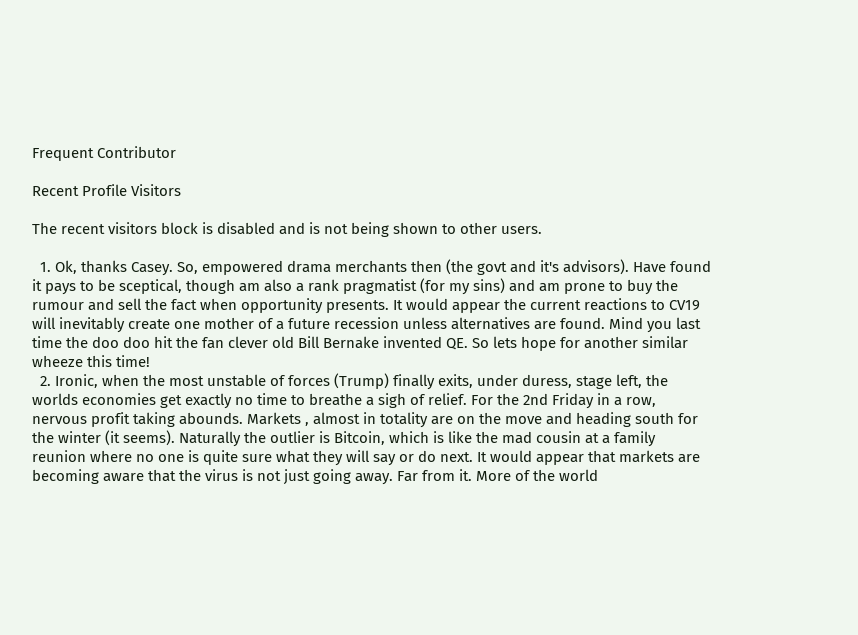Frequent Contributor

Recent Profile Visitors

The recent visitors block is disabled and is not being shown to other users.

  1. Ok, thanks Casey. So, empowered drama merchants then (the govt and it's advisors). Have found it pays to be sceptical, though am also a rank pragmatist (for my sins) and am prone to buy the rumour and sell the fact when opportunity presents. It would appear the current reactions to CV19 will inevitably create one mother of a future recession unless alternatives are found. Mind you last time the doo doo hit the fan clever old Bill Bernake invented QE. So lets hope for another similar wheeze this time!
  2. Ironic, when the most unstable of forces (Trump) finally exits, under duress, stage left, the worlds economies get exactly no time to breathe a sigh of relief. For the 2nd Friday in a row, nervous profit taking abounds. Markets , almost in totality are on the move and heading south for the winter (it seems). Naturally the outlier is Bitcoin, which is like the mad cousin at a family reunion where no one is quite sure what they will say or do next. It would appear that markets are becoming aware that the virus is not just going away. Far from it. More of the world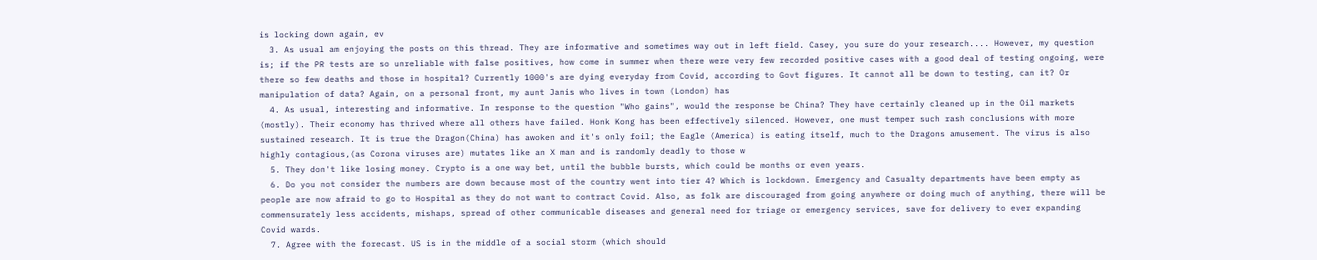is locking down again, ev
  3. As usual am enjoying the posts on this thread. They are informative and sometimes way out in left field. Casey, you sure do your research.... However, my question is; if the PR tests are so unreliable with false positives, how come in summer when there were very few recorded positive cases with a good deal of testing ongoing, were there so few deaths and those in hospital? Currently 1000's are dying everyday from Covid, according to Govt figures. It cannot all be down to testing, can it? Or manipulation of data? Again, on a personal front, my aunt Janis who lives in town (London) has
  4. As usual, interesting and informative. In response to the question "Who gains", would the response be China? They have certainly cleaned up in the Oil markets (mostly). Their economy has thrived where all others have failed. Honk Kong has been effectively silenced. However, one must temper such rash conclusions with more sustained research. It is true the Dragon(China) has awoken and it's only foil; the Eagle (America) is eating itself, much to the Dragons amusement. The virus is also highly contagious,(as Corona viruses are) mutates like an X man and is randomly deadly to those w
  5. They don't like losing money. Crypto is a one way bet, until the bubble bursts, which could be months or even years.
  6. Do you not consider the numbers are down because most of the country went into tier 4? Which is lockdown. Emergency and Casualty departments have been empty as people are now afraid to go to Hospital as they do not want to contract Covid. Also, as folk are discouraged from going anywhere or doing much of anything, there will be commensurately less accidents, mishaps, spread of other communicable diseases and general need for triage or emergency services, save for delivery to ever expanding Covid wards.
  7. Agree with the forecast. US is in the middle of a social storm (which should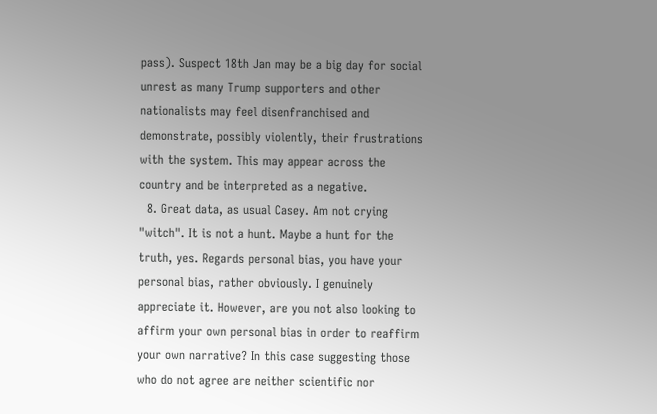pass). Suspect 18th Jan may be a big day for social unrest as many Trump supporters and other nationalists may feel disenfranchised and demonstrate, possibly violently, their frustrations with the system. This may appear across the country and be interpreted as a negative.
  8. Great data, as usual Casey. Am not crying "witch". It is not a hunt. Maybe a hunt for the truth, yes. Regards personal bias, you have your personal bias, rather obviously. I genuinely appreciate it. However, are you not also looking to affirm your own personal bias in order to reaffirm your own narrative? In this case suggesting those who do not agree are neither scientific nor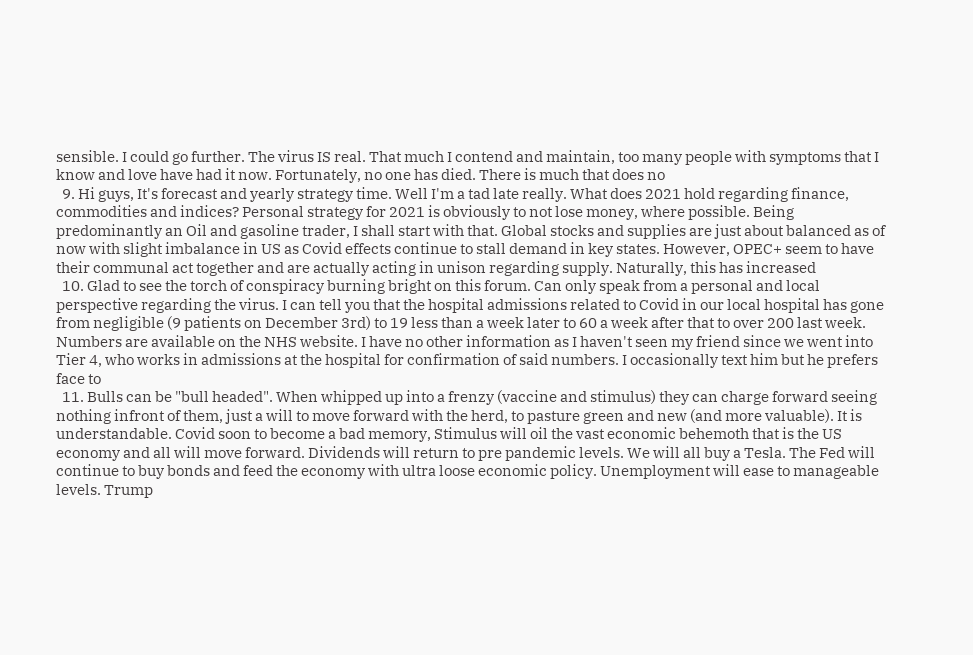sensible. I could go further. The virus IS real. That much I contend and maintain, too many people with symptoms that I know and love have had it now. Fortunately, no one has died. There is much that does no
  9. Hi guys, It's forecast and yearly strategy time. Well I'm a tad late really. What does 2021 hold regarding finance, commodities and indices? Personal strategy for 2021 is obviously to not lose money, where possible. Being predominantly an Oil and gasoline trader, I shall start with that. Global stocks and supplies are just about balanced as of now with slight imbalance in US as Covid effects continue to stall demand in key states. However, OPEC+ seem to have their communal act together and are actually acting in unison regarding supply. Naturally, this has increased
  10. Glad to see the torch of conspiracy burning bright on this forum. Can only speak from a personal and local perspective regarding the virus. I can tell you that the hospital admissions related to Covid in our local hospital has gone from negligible (9 patients on December 3rd) to 19 less than a week later to 60 a week after that to over 200 last week. Numbers are available on the NHS website. I have no other information as I haven't seen my friend since we went into Tier 4, who works in admissions at the hospital for confirmation of said numbers. I occasionally text him but he prefers face to
  11. Bulls can be "bull headed". When whipped up into a frenzy (vaccine and stimulus) they can charge forward seeing nothing infront of them, just a will to move forward with the herd, to pasture green and new (and more valuable). It is understandable. Covid soon to become a bad memory, Stimulus will oil the vast economic behemoth that is the US economy and all will move forward. Dividends will return to pre pandemic levels. We will all buy a Tesla. The Fed will continue to buy bonds and feed the economy with ultra loose economic policy. Unemployment will ease to manageable levels. Trump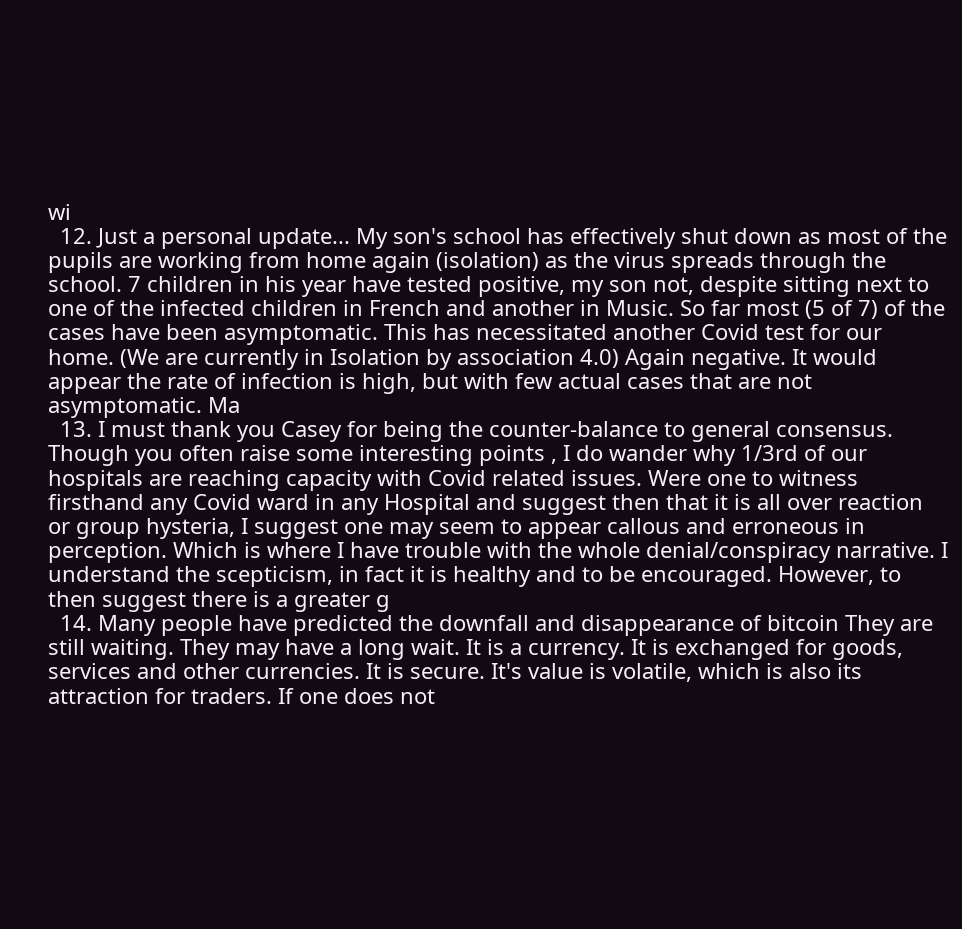wi
  12. Just a personal update... My son's school has effectively shut down as most of the pupils are working from home again (isolation) as the virus spreads through the school. 7 children in his year have tested positive, my son not, despite sitting next to one of the infected children in French and another in Music. So far most (5 of 7) of the cases have been asymptomatic. This has necessitated another Covid test for our home. (We are currently in Isolation by association 4.0) Again negative. It would appear the rate of infection is high, but with few actual cases that are not asymptomatic. Ma
  13. I must thank you Casey for being the counter-balance to general consensus. Though you often raise some interesting points , I do wander why 1/3rd of our hospitals are reaching capacity with Covid related issues. Were one to witness firsthand any Covid ward in any Hospital and suggest then that it is all over reaction or group hysteria, I suggest one may seem to appear callous and erroneous in perception. Which is where I have trouble with the whole denial/conspiracy narrative. I understand the scepticism, in fact it is healthy and to be encouraged. However, to then suggest there is a greater g
  14. Many people have predicted the downfall and disappearance of bitcoin They are still waiting. They may have a long wait. It is a currency. It is exchanged for goods, services and other currencies. It is secure. It's value is volatile, which is also its attraction for traders. If one does not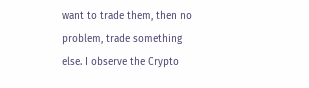want to trade them, then no problem, trade something else. I observe the Crypto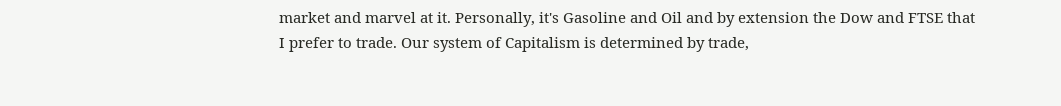market and marvel at it. Personally, it's Gasoline and Oil and by extension the Dow and FTSE that I prefer to trade. Our system of Capitalism is determined by trade,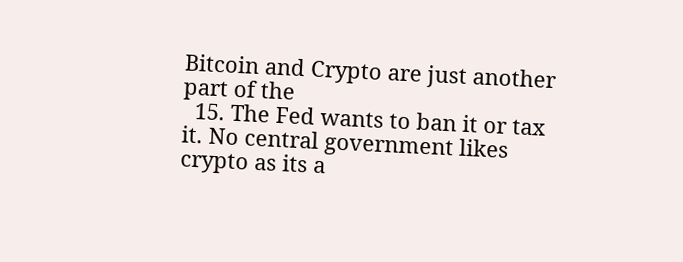Bitcoin and Crypto are just another part of the
  15. The Fed wants to ban it or tax it. No central government likes crypto as its a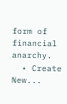form of financial anarchy.
  • Create New...